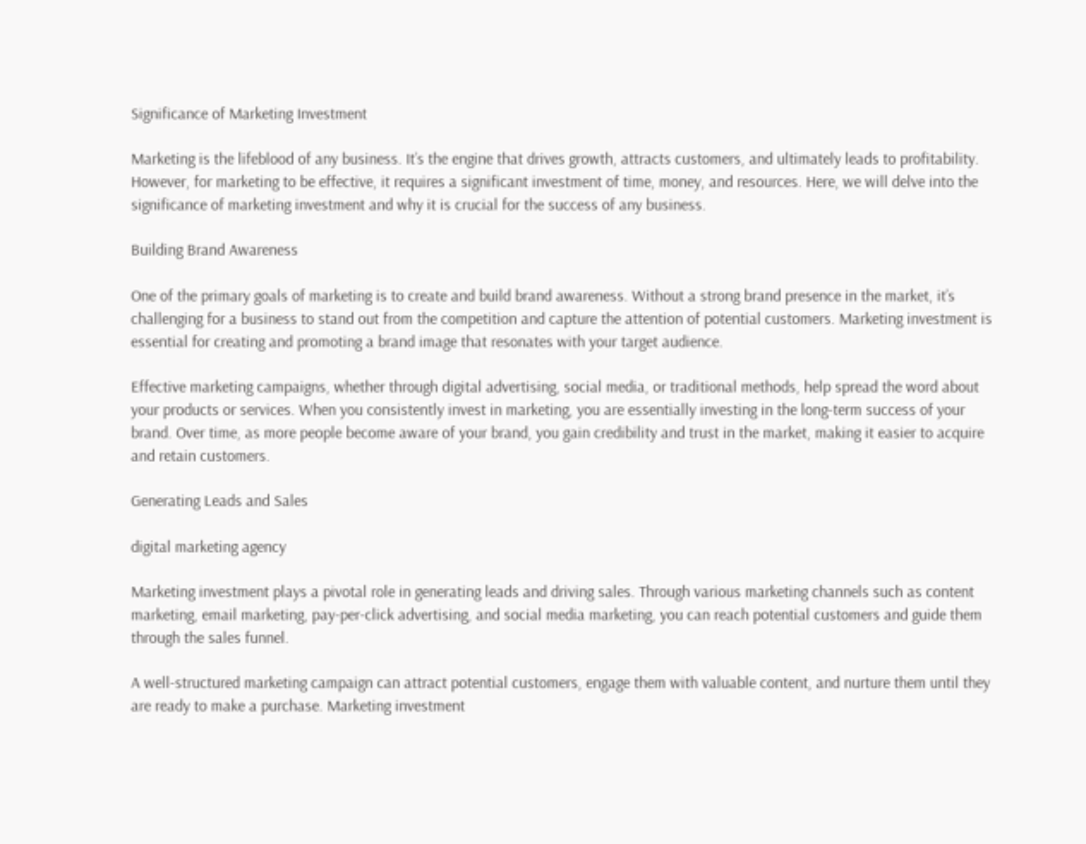Significance of Marketing Investment

Marketing is the lifeblood of any business. It’s the engine that drives growth, attracts customers, and ultimately leads to profitability. However, for marketing to be effective, it requires a significant investment of time, money, and resources. Here, we will delve into the significance of marketing investment and why it is crucial for the success of any business.

Building Brand Awareness

One of the primary goals of marketing is to create and build brand awareness. Without a strong brand presence in the market, it’s challenging for a business to stand out from the competition and capture the attention of potential customers. Marketing investment is essential for creating and promoting a brand image that resonates with your target audience.

Effective marketing campaigns, whether through digital advertising, social media, or traditional methods, help spread the word about your products or services. When you consistently invest in marketing, you are essentially investing in the long-term success of your brand. Over time, as more people become aware of your brand, you gain credibility and trust in the market, making it easier to acquire and retain customers.

Generating Leads and Sales

digital marketing agency

Marketing investment plays a pivotal role in generating leads and driving sales. Through various marketing channels such as content marketing, email marketing, pay-per-click advertising, and social media marketing, you can reach potential customers and guide them through the sales funnel.

A well-structured marketing campaign can attract potential customers, engage them with valuable content, and nurture them until they are ready to make a purchase. Marketing investment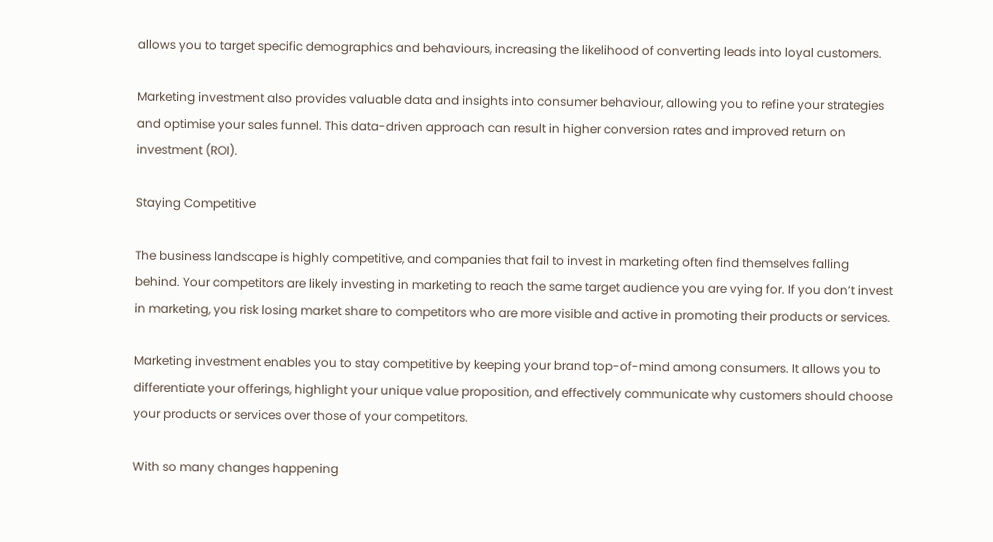allows you to target specific demographics and behaviours, increasing the likelihood of converting leads into loyal customers.

Marketing investment also provides valuable data and insights into consumer behaviour, allowing you to refine your strategies and optimise your sales funnel. This data-driven approach can result in higher conversion rates and improved return on investment (ROI).

Staying Competitive

The business landscape is highly competitive, and companies that fail to invest in marketing often find themselves falling behind. Your competitors are likely investing in marketing to reach the same target audience you are vying for. If you don’t invest in marketing, you risk losing market share to competitors who are more visible and active in promoting their products or services.

Marketing investment enables you to stay competitive by keeping your brand top-of-mind among consumers. It allows you to differentiate your offerings, highlight your unique value proposition, and effectively communicate why customers should choose your products or services over those of your competitors.

With so many changes happening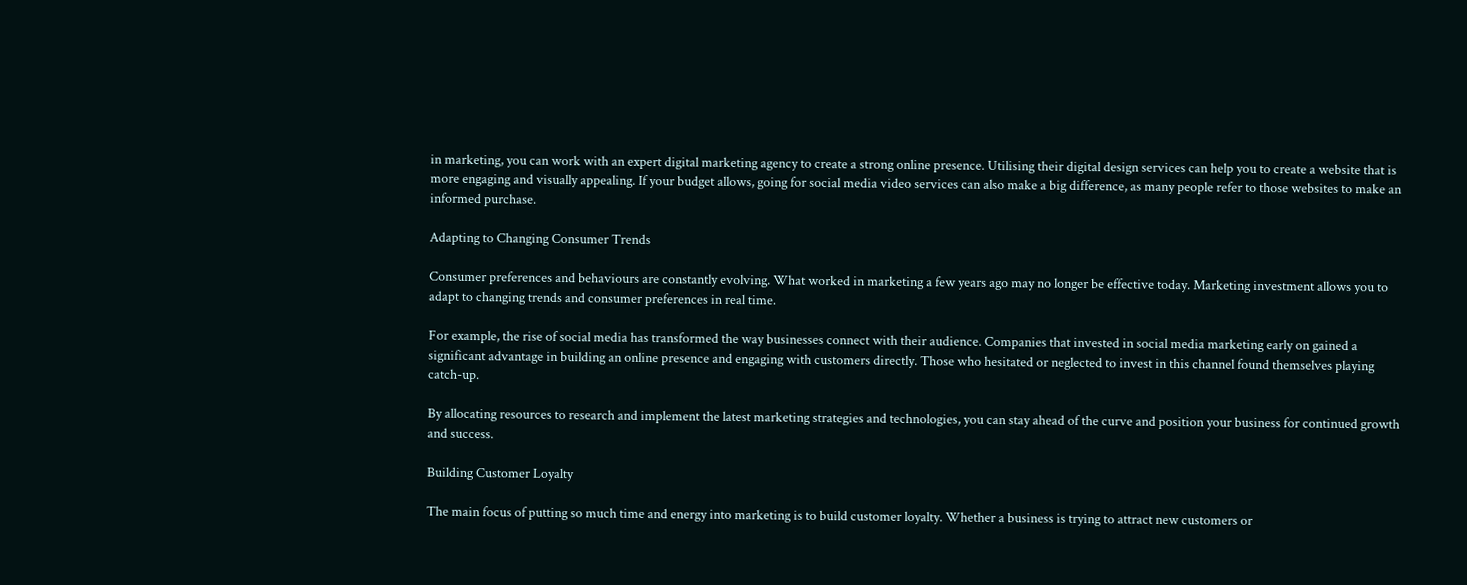in marketing, you can work with an expert digital marketing agency to create a strong online presence. Utilising their digital design services can help you to create a website that is more engaging and visually appealing. If your budget allows, going for social media video services can also make a big difference, as many people refer to those websites to make an informed purchase.

Adapting to Changing Consumer Trends

Consumer preferences and behaviours are constantly evolving. What worked in marketing a few years ago may no longer be effective today. Marketing investment allows you to adapt to changing trends and consumer preferences in real time.

For example, the rise of social media has transformed the way businesses connect with their audience. Companies that invested in social media marketing early on gained a significant advantage in building an online presence and engaging with customers directly. Those who hesitated or neglected to invest in this channel found themselves playing catch-up.

By allocating resources to research and implement the latest marketing strategies and technologies, you can stay ahead of the curve and position your business for continued growth and success.

Building Customer Loyalty

The main focus of putting so much time and energy into marketing is to build customer loyalty. Whether a business is trying to attract new customers or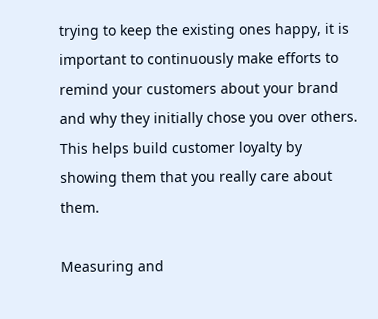trying to keep the existing ones happy, it is important to continuously make efforts to remind your customers about your brand and why they initially chose you over others. This helps build customer loyalty by showing them that you really care about them.

Measuring and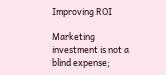Improving ROI

Marketing investment is not a blind expense;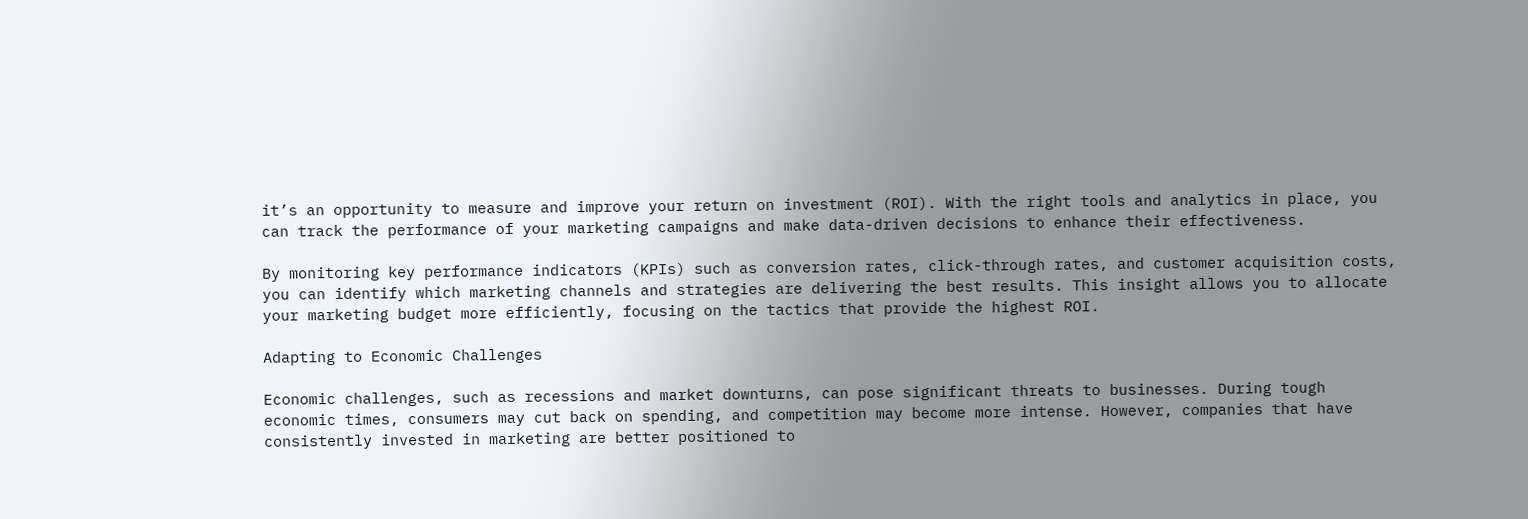it’s an opportunity to measure and improve your return on investment (ROI). With the right tools and analytics in place, you can track the performance of your marketing campaigns and make data-driven decisions to enhance their effectiveness.

By monitoring key performance indicators (KPIs) such as conversion rates, click-through rates, and customer acquisition costs, you can identify which marketing channels and strategies are delivering the best results. This insight allows you to allocate your marketing budget more efficiently, focusing on the tactics that provide the highest ROI.

Adapting to Economic Challenges

Economic challenges, such as recessions and market downturns, can pose significant threats to businesses. During tough economic times, consumers may cut back on spending, and competition may become more intense. However, companies that have consistently invested in marketing are better positioned to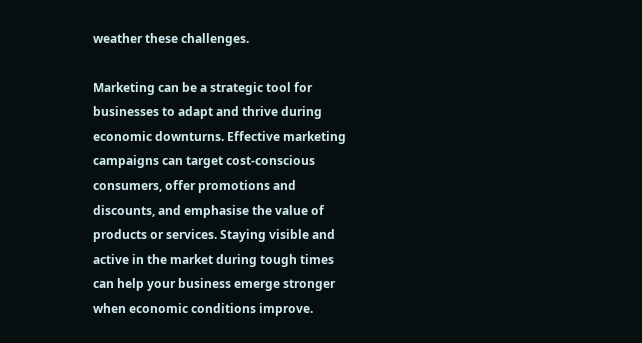weather these challenges.

Marketing can be a strategic tool for businesses to adapt and thrive during economic downturns. Effective marketing campaigns can target cost-conscious consumers, offer promotions and discounts, and emphasise the value of products or services. Staying visible and active in the market during tough times can help your business emerge stronger when economic conditions improve.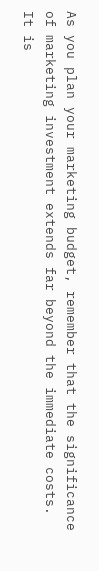As you plan your marketing budget, remember that the significance of marketing investment extends far beyond the immediate costs. It is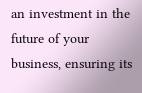an investment in the future of your business, ensuring its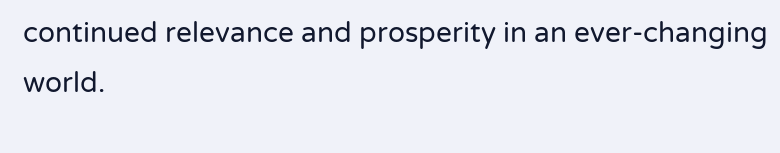continued relevance and prosperity in an ever-changing world.